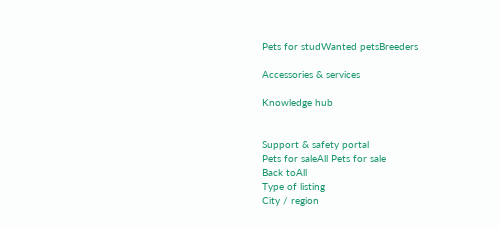Pets for studWanted petsBreeders

Accessories & services

Knowledge hub


Support & safety portal
Pets for saleAll Pets for sale
Back toAll
Type of listing
City / region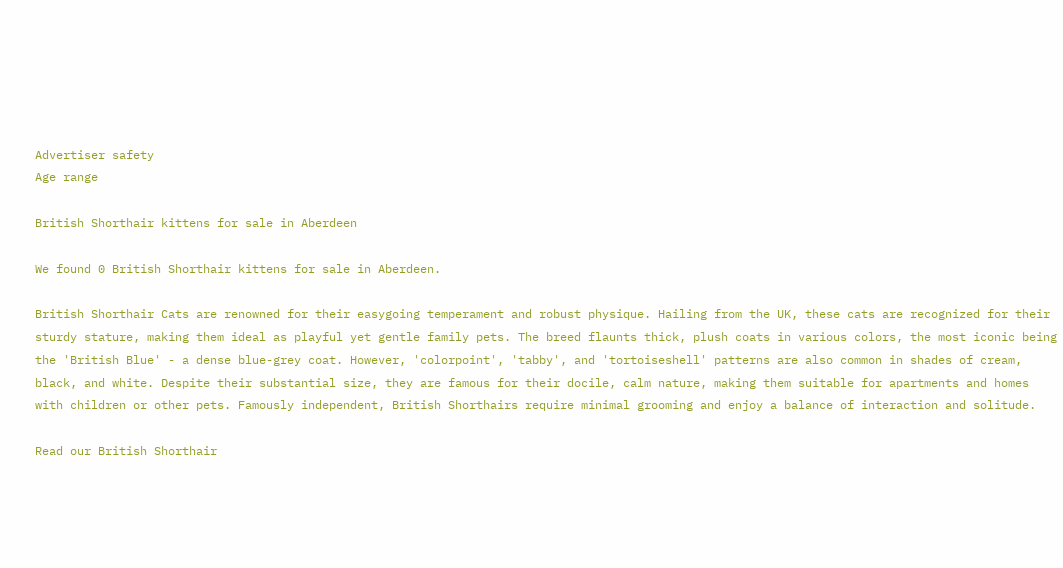Advertiser safety
Age range

British Shorthair kittens for sale in Aberdeen

We found 0 British Shorthair kittens for sale in Aberdeen.

British Shorthair Cats are renowned for their easygoing temperament and robust physique. Hailing from the UK, these cats are recognized for their sturdy stature, making them ideal as playful yet gentle family pets. The breed flaunts thick, plush coats in various colors, the most iconic being the 'British Blue' - a dense blue-grey coat. However, 'colorpoint', 'tabby', and 'tortoiseshell' patterns are also common in shades of cream, black, and white. Despite their substantial size, they are famous for their docile, calm nature, making them suitable for apartments and homes with children or other pets. Famously independent, British Shorthairs require minimal grooming and enjoy a balance of interaction and solitude.

Read our British Shorthair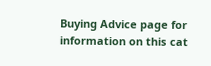Buying Advice page for information on this cat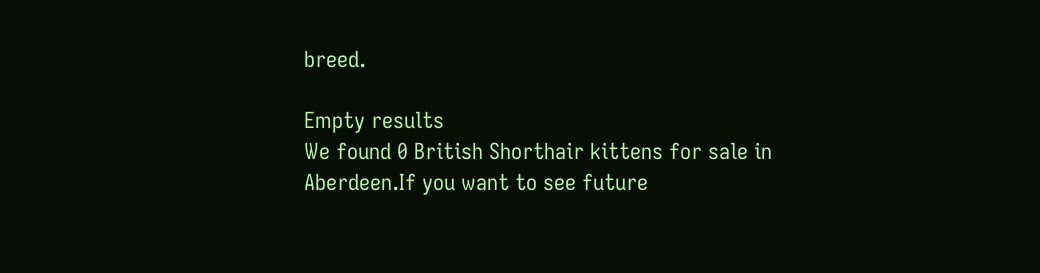breed.

Empty results
We found 0 British Shorthair kittens for sale in Aberdeen.If you want to see future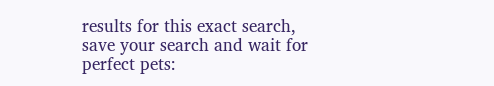results for this exact search, save your search and wait for perfect pets: